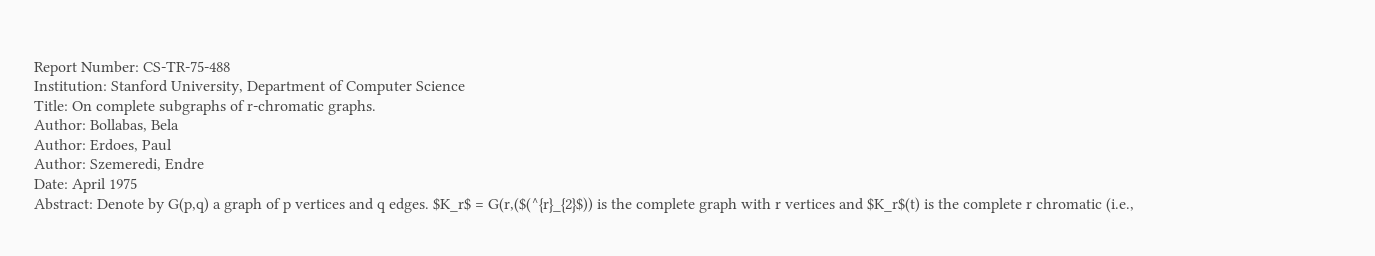Report Number: CS-TR-75-488
Institution: Stanford University, Department of Computer Science
Title: On complete subgraphs of r-chromatic graphs.
Author: Bollabas, Bela
Author: Erdoes, Paul
Author: Szemeredi, Endre
Date: April 1975
Abstract: Denote by G(p,q) a graph of p vertices and q edges. $K_r$ = G(r,($(^{r}_{2}$)) is the complete graph with r vertices and $K_r$(t) is the complete r chromatic (i.e.,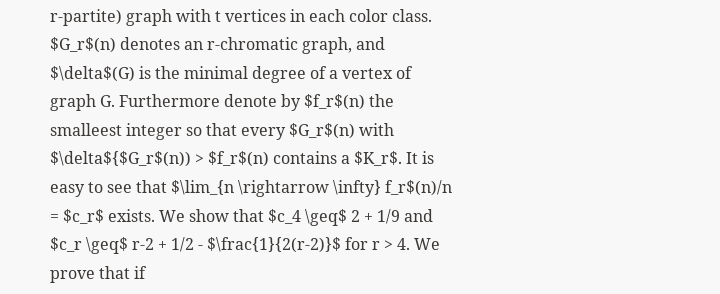r-partite) graph with t vertices in each color class. $G_r$(n) denotes an r-chromatic graph, and $\delta$(G) is the minimal degree of a vertex of graph G. Furthermore denote by $f_r$(n) the smalleest integer so that every $G_r$(n) with $\delta${$G_r$(n)) > $f_r$(n) contains a $K_r$. It is easy to see that $\lim_{n \rightarrow \infty} f_r$(n)/n = $c_r$ exists. We show that $c_4 \geq$ 2 + 1/9 and $c_r \geq$ r-2 + 1/2 - $\frac{1}{2(r-2)}$ for r > 4. We prove that if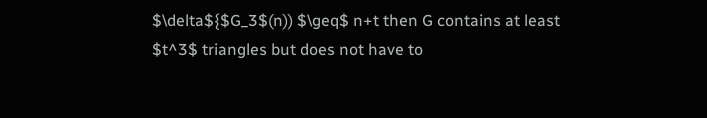$\delta${$G_3$(n)) $\geq$ n+t then G contains at least $t^3$ triangles but does not have to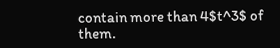contain more than 4$t^3$ of them.